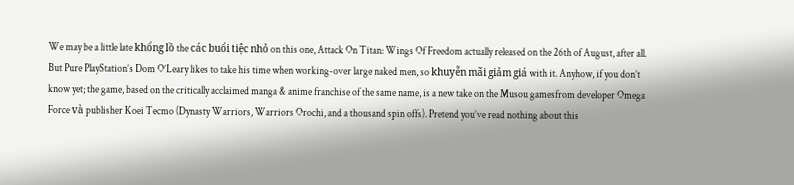We may be a little late khổng lồ the các buổi tiệc nhỏ on this one, Attack On Titan: Wings Of Freedom actually released on the 26th of August, after all. But Pure PlayStation’s Dom O’Leary likes to take his time when working-over large naked men, so khuyễn mãi giảm giá with it. Anyhow, if you don’t know yet; the game, based on the critically acclaimed manga & anime franchise of the same name, is a new take on the Musou gamesfrom developer Omega Force và publisher Koei Tecmo (Dynasty Warriors, Warriors Orochi, and a thousand spin offs). Pretend you’ve read nothing about this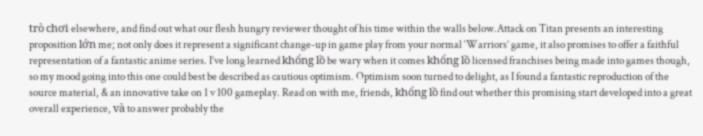trò chơi elsewhere, and find out what our flesh hungry reviewer thought of his time within the walls below.Attack on Titan presents an interesting proposition lớn me; not only does it represent a significant change-up in game play from your normal ‘Warriors’ game, it also promises to offer a faithful representation of a fantastic anime series. I’ve long learned khổng lồ be wary when it comes khổng lồ licensed franchises being made into games though, so my mood going into this one could best be described as cautious optimism. Optimism soon turned to delight, as I found a fantastic reproduction of the source material, & an innovative take on 1 v 100 gameplay. Read on with me, friends, khổng lồ find out whether this promising start developed into a great overall experience, và to answer probably the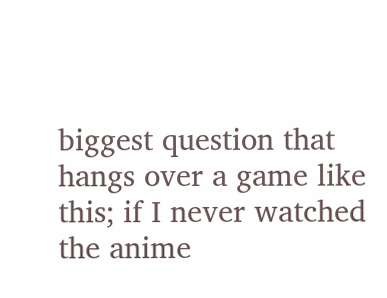biggest question that hangs over a game like this; if I never watched the anime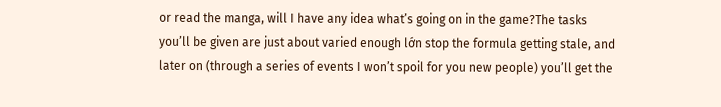or read the manga, will I have any idea what’s going on in the game?The tasks you’ll be given are just about varied enough lớn stop the formula getting stale, and later on (through a series of events I won’t spoil for you new people) you’ll get the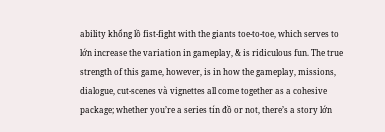ability khổng lồ fist-fight with the giants toe-to-toe, which serves to lớn increase the variation in gameplay, & is ridiculous fun. The true strength of this game, however, is in how the gameplay, missions, dialogue, cut-scenes và vignettes all come together as a cohesive package; whether you’re a series tín đồ or not, there’s a story lớn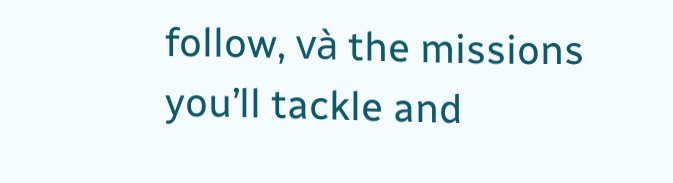follow, và the missions you’ll tackle and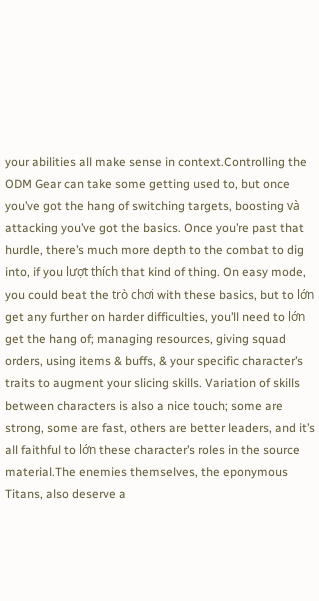your abilities all make sense in context.Controlling the ODM Gear can take some getting used to, but once you’ve got the hang of switching targets, boosting và attacking you’ve got the basics. Once you’re past that hurdle, there’s much more depth to the combat to dig into, if you lượt thích that kind of thing. On easy mode, you could beat the trò chơi with these basics, but to lớn get any further on harder difficulties, you’ll need to lớn get the hang of; managing resources, giving squad orders, using items & buffs, & your specific character’s traits to augment your slicing skills. Variation of skills between characters is also a nice touch; some are strong, some are fast, others are better leaders, and it’s all faithful to lớn these character’s roles in the source material.The enemies themselves, the eponymous Titans, also deserve a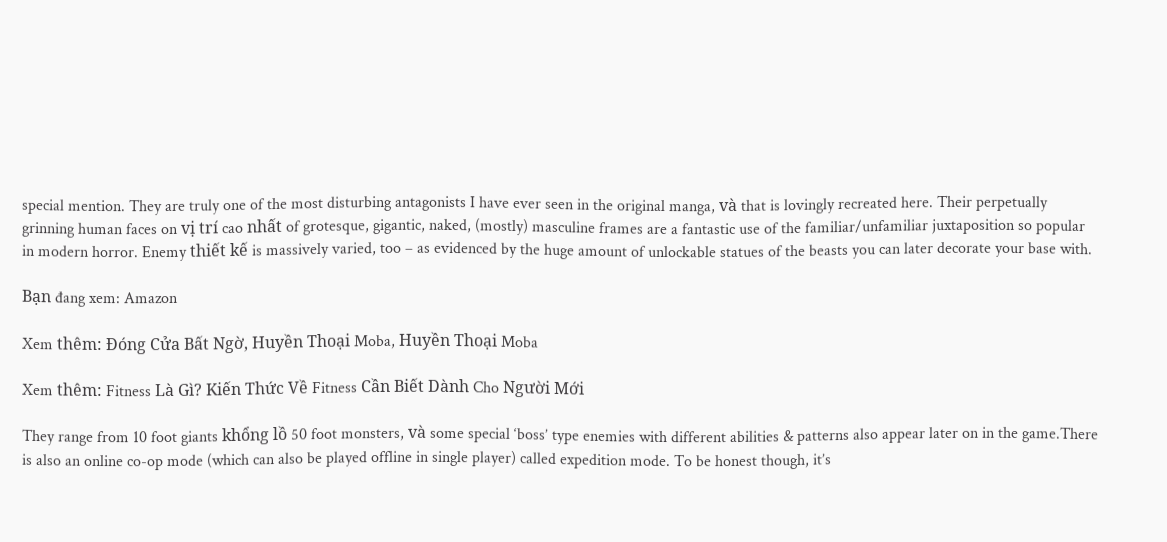special mention. They are truly one of the most disturbing antagonists I have ever seen in the original manga, và that is lovingly recreated here. Their perpetually grinning human faces on vị trí cao nhất of grotesque, gigantic, naked, (mostly) masculine frames are a fantastic use of the familiar/unfamiliar juxtaposition so popular in modern horror. Enemy thiết kế is massively varied, too – as evidenced by the huge amount of unlockable statues of the beasts you can later decorate your base with.

Bạn đang xem: Amazon

Xem thêm: Đóng Cửa Bất Ngờ, Huyền Thoại Moba, Huyền Thoại Moba

Xem thêm: Fitness Là Gì? Kiến Thức Về Fitness Cần Biết Dành Cho Người Mới

They range from 10 foot giants khổng lồ 50 foot monsters, và some special ‘boss’ type enemies with different abilities & patterns also appear later on in the game.There is also an online co-op mode (which can also be played offline in single player) called expedition mode. To be honest though, it’s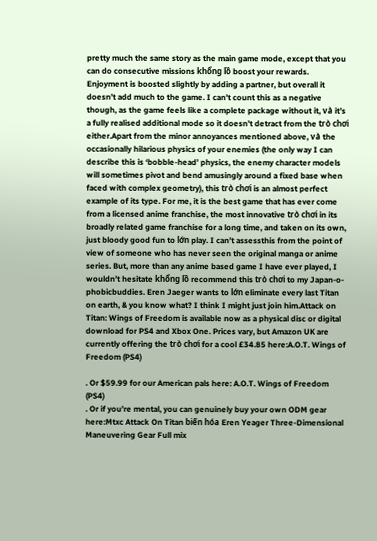pretty much the same story as the main game mode, except that you can do consecutive missions khổng lồ boost your rewards. Enjoyment is boosted slightly by adding a partner, but overall it doesn’t add much to the game. I can’t count this as a negative though, as the game feels like a complete package without it, và it’s a fully realised additional mode so it doesn’t detract from the trò chơi either.Apart from the minor annoyances mentioned above, và the occasionally hilarious physics of your enemies (the only way I can describe this is ‘bobble-head’ physics, the enemy character models will sometimes pivot and bend amusingly around a fixed base when faced with complex geometry), this trò chơi is an almost perfect example of its type. For me, it is the best game that has ever come from a licensed anime franchise, the most innovative trò chơi in its broadly related game franchise for a long time, and taken on its own, just bloody good fun to lớn play. I can’t assessthis from the point of view of someone who has never seen the original manga or anime series. But, more than any anime based game I have ever played, I wouldn’t hesitate khổng lồ recommend this trò chơi to my Japan-o-phobicbuddies. Eren Jaeger wants to lớn eliminate every last Titan on earth, & you know what? I think I might just join him.Attack on Titan: Wings of Freedom is available now as a physical disc or digital download for PS4 and Xbox One. Prices vary, but Amazon UK are currently offering the trò chơi for a cool £34.85 here:A.O.T. Wings of Freedom (PS4)

. Or $59.99 for our American pals here: A.O.T. Wings of Freedom (PS4)
. Or if you’re mental, you can genuinely buy your own ODM gear here:Mtxc Attack On Titan biến hóa Eren Yeager Three-Dimensional Maneuvering Gear Full mix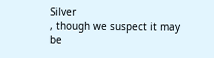Silver
, though we suspect it may be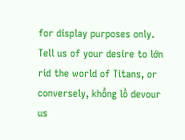for display purposes only. Tell us of your desire to lớn rid the world of Titans, or conversely, khổng lồ devour us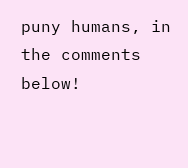puny humans, in the comments below!